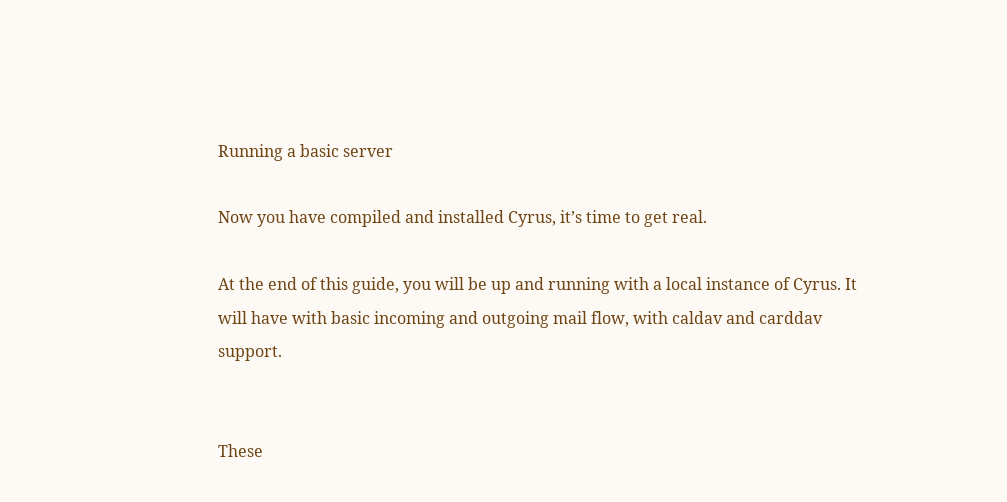Running a basic server

Now you have compiled and installed Cyrus, it’s time to get real.

At the end of this guide, you will be up and running with a local instance of Cyrus. It will have with basic incoming and outgoing mail flow, with caldav and carddav support.


These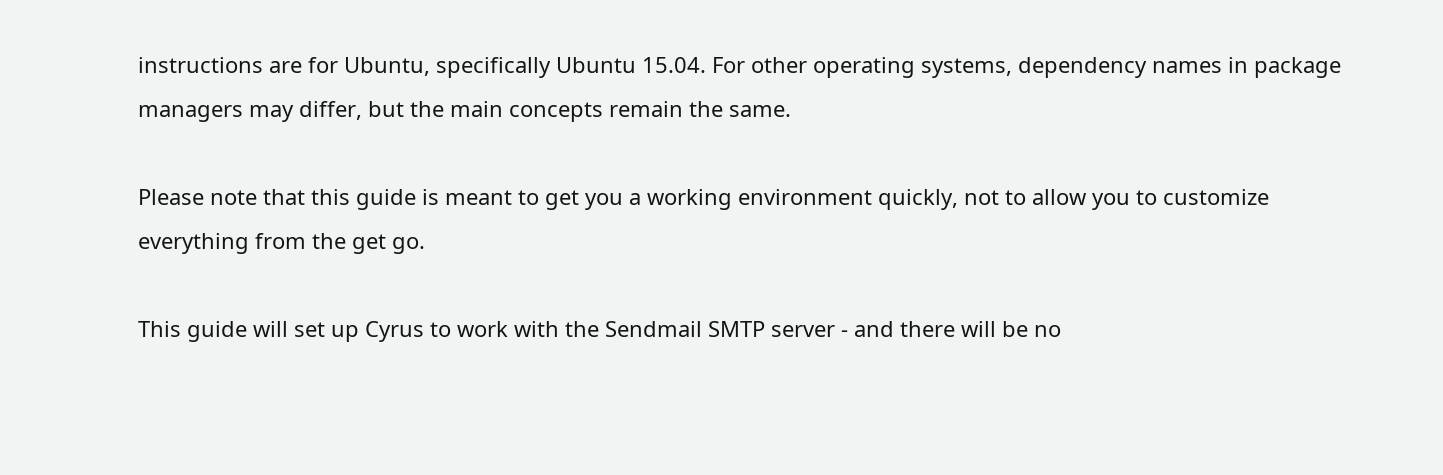instructions are for Ubuntu, specifically Ubuntu 15.04. For other operating systems, dependency names in package managers may differ, but the main concepts remain the same.

Please note that this guide is meant to get you a working environment quickly, not to allow you to customize everything from the get go.

This guide will set up Cyrus to work with the Sendmail SMTP server - and there will be no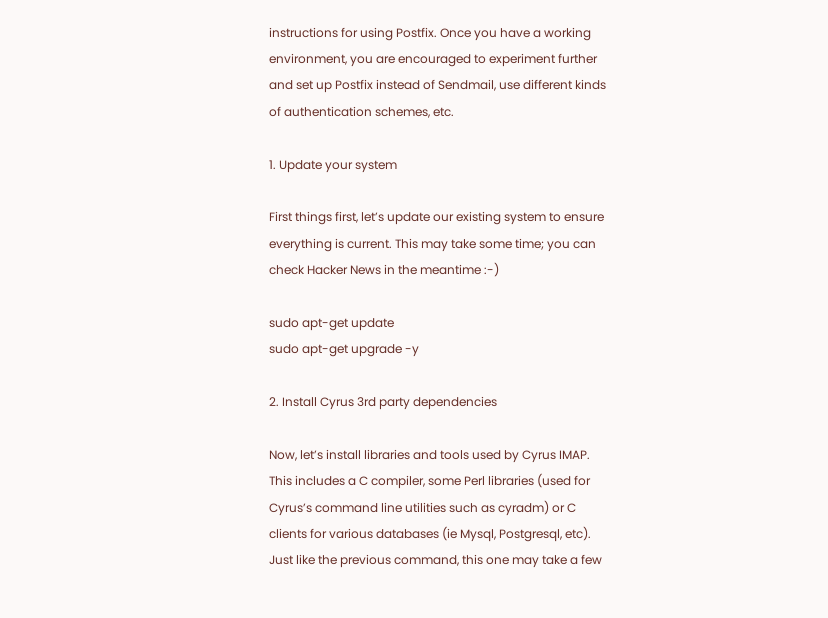instructions for using Postfix. Once you have a working environment, you are encouraged to experiment further and set up Postfix instead of Sendmail, use different kinds of authentication schemes, etc.

1. Update your system

First things first, let’s update our existing system to ensure everything is current. This may take some time; you can check Hacker News in the meantime :-)

sudo apt-get update
sudo apt-get upgrade -y

2. Install Cyrus 3rd party dependencies

Now, let’s install libraries and tools used by Cyrus IMAP. This includes a C compiler, some Perl libraries (used for Cyrus’s command line utilities such as cyradm) or C clients for various databases (ie Mysql, Postgresql, etc). Just like the previous command, this one may take a few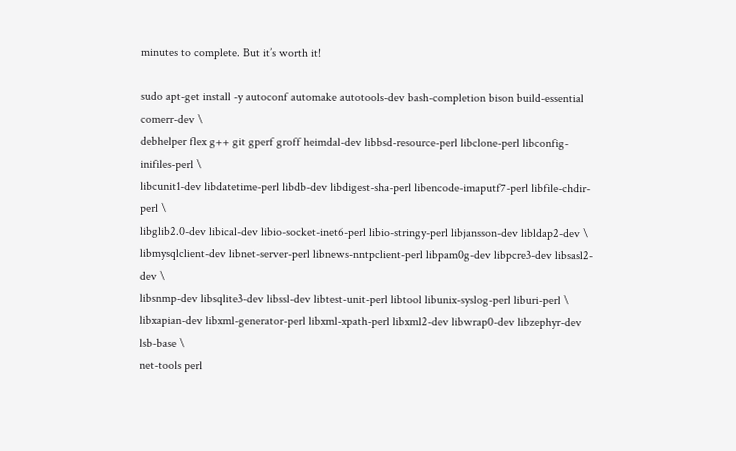minutes to complete. But it’s worth it!

sudo apt-get install -y autoconf automake autotools-dev bash-completion bison build-essential comerr-dev \
debhelper flex g++ git gperf groff heimdal-dev libbsd-resource-perl libclone-perl libconfig-inifiles-perl \
libcunit1-dev libdatetime-perl libdb-dev libdigest-sha-perl libencode-imaputf7-perl libfile-chdir-perl \
libglib2.0-dev libical-dev libio-socket-inet6-perl libio-stringy-perl libjansson-dev libldap2-dev \
libmysqlclient-dev libnet-server-perl libnews-nntpclient-perl libpam0g-dev libpcre3-dev libsasl2-dev \
libsnmp-dev libsqlite3-dev libssl-dev libtest-unit-perl libtool libunix-syslog-perl liburi-perl \
libxapian-dev libxml-generator-perl libxml-xpath-perl libxml2-dev libwrap0-dev libzephyr-dev lsb-base \
net-tools perl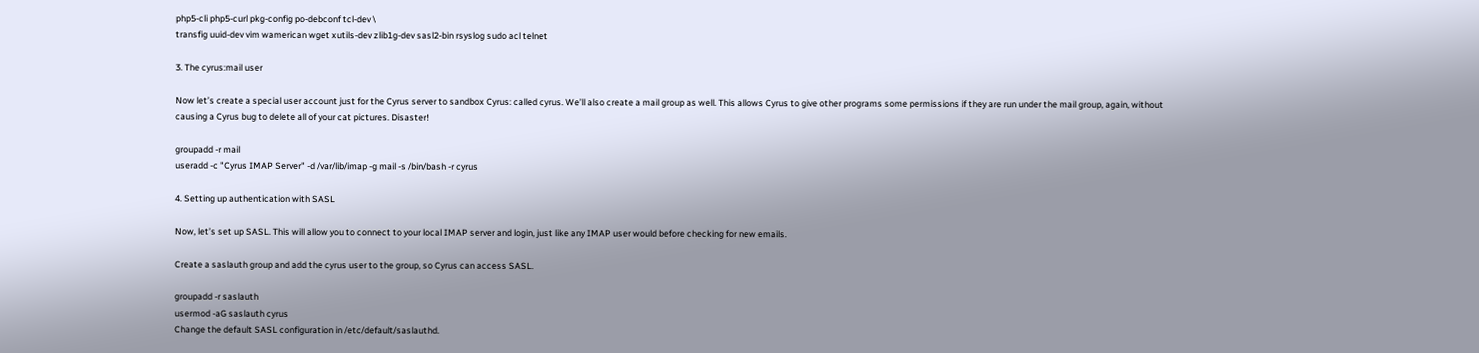php5-cli php5-curl pkg-config po-debconf tcl-dev \
transfig uuid-dev vim wamerican wget xutils-dev zlib1g-dev sasl2-bin rsyslog sudo acl telnet

3. The cyrus:mail user

Now let’s create a special user account just for the Cyrus server to sandbox Cyrus: called cyrus. We’ll also create a mail group as well. This allows Cyrus to give other programs some permissions if they are run under the mail group, again, without causing a Cyrus bug to delete all of your cat pictures. Disaster!

groupadd -r mail
useradd -c "Cyrus IMAP Server" -d /var/lib/imap -g mail -s /bin/bash -r cyrus

4. Setting up authentication with SASL

Now, let’s set up SASL. This will allow you to connect to your local IMAP server and login, just like any IMAP user would before checking for new emails.

Create a saslauth group and add the cyrus user to the group, so Cyrus can access SASL.

groupadd -r saslauth
usermod -aG saslauth cyrus
Change the default SASL configuration in /etc/default/saslauthd.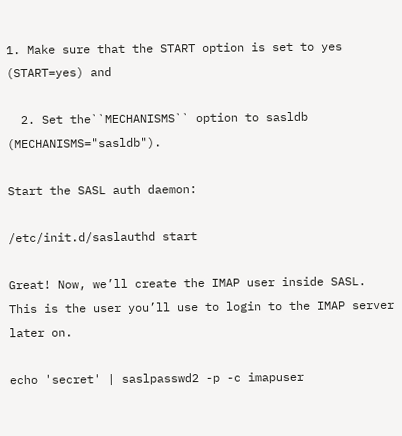1. Make sure that the START option is set to yes (START=yes) and

  2. Set the``MECHANISMS`` option to sasldb (MECHANISMS="sasldb").

Start the SASL auth daemon:

/etc/init.d/saslauthd start

Great! Now, we’ll create the IMAP user inside SASL. This is the user you’ll use to login to the IMAP server later on.

echo 'secret' | saslpasswd2 -p -c imapuser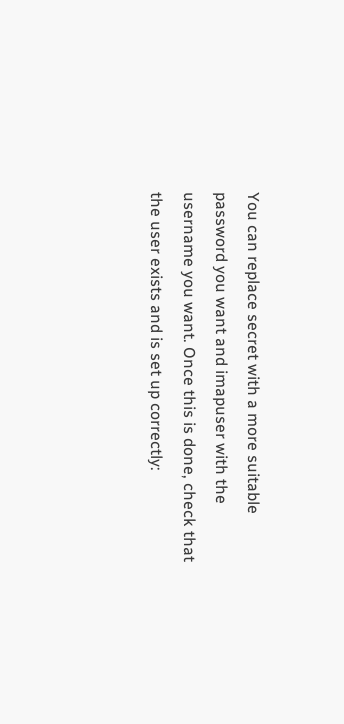You can replace secret with a more suitable password you want and imapuser with the username you want. Once this is done, check that the user exists and is set up correctly: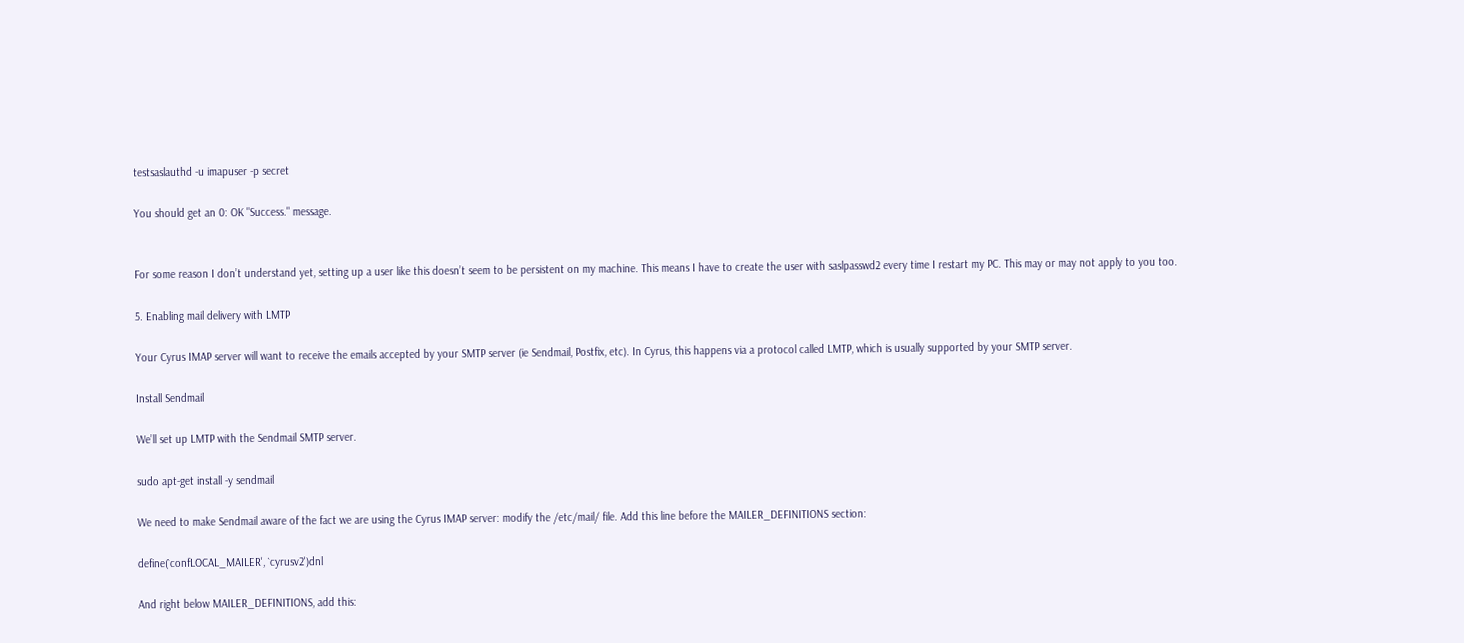testsaslauthd -u imapuser -p secret

You should get an 0: OK "Success." message.


For some reason I don’t understand yet, setting up a user like this doesn’t seem to be persistent on my machine. This means I have to create the user with saslpasswd2 every time I restart my PC. This may or may not apply to you too.

5. Enabling mail delivery with LMTP

Your Cyrus IMAP server will want to receive the emails accepted by your SMTP server (ie Sendmail, Postfix, etc). In Cyrus, this happens via a protocol called LMTP, which is usually supported by your SMTP server.

Install Sendmail

We’ll set up LMTP with the Sendmail SMTP server.

sudo apt-get install -y sendmail

We need to make Sendmail aware of the fact we are using the Cyrus IMAP server: modify the /etc/mail/ file. Add this line before the MAILER_DEFINITIONS section:

define(`confLOCAL_MAILER', `cyrusv2')dnl

And right below MAILER_DEFINITIONS, add this: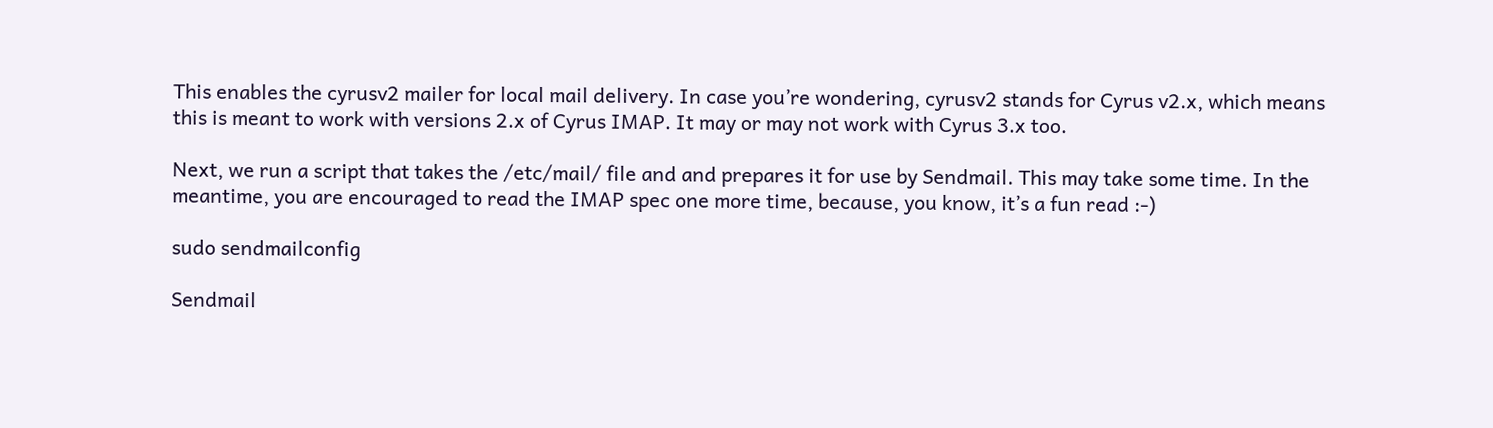This enables the cyrusv2 mailer for local mail delivery. In case you’re wondering, cyrusv2 stands for Cyrus v2.x, which means this is meant to work with versions 2.x of Cyrus IMAP. It may or may not work with Cyrus 3.x too.

Next, we run a script that takes the /etc/mail/ file and and prepares it for use by Sendmail. This may take some time. In the meantime, you are encouraged to read the IMAP spec one more time, because, you know, it’s a fun read :-)

sudo sendmailconfig

Sendmail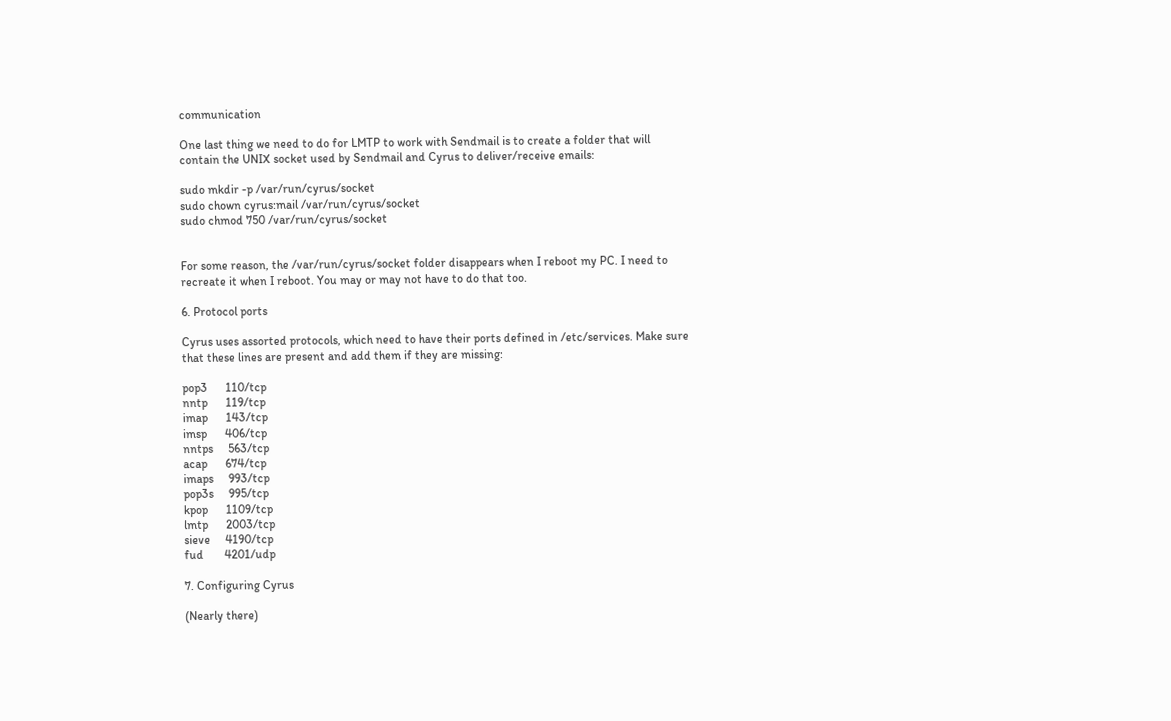communication

One last thing we need to do for LMTP to work with Sendmail is to create a folder that will contain the UNIX socket used by Sendmail and Cyrus to deliver/receive emails:

sudo mkdir -p /var/run/cyrus/socket
sudo chown cyrus:mail /var/run/cyrus/socket
sudo chmod 750 /var/run/cyrus/socket


For some reason, the /var/run/cyrus/socket folder disappears when I reboot my PC. I need to recreate it when I reboot. You may or may not have to do that too.

6. Protocol ports

Cyrus uses assorted protocols, which need to have their ports defined in /etc/services. Make sure that these lines are present and add them if they are missing:

pop3      110/tcp
nntp      119/tcp
imap      143/tcp
imsp      406/tcp
nntps     563/tcp
acap      674/tcp
imaps     993/tcp
pop3s     995/tcp
kpop      1109/tcp
lmtp      2003/tcp
sieve     4190/tcp
fud       4201/udp

7. Configuring Cyrus

(Nearly there)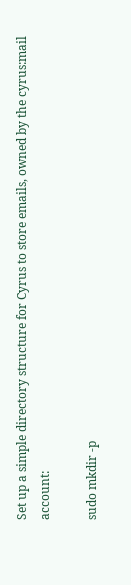Set up a simple directory structure for Cyrus to store emails, owned by the cyrus:mail account:

sudo mkdir -p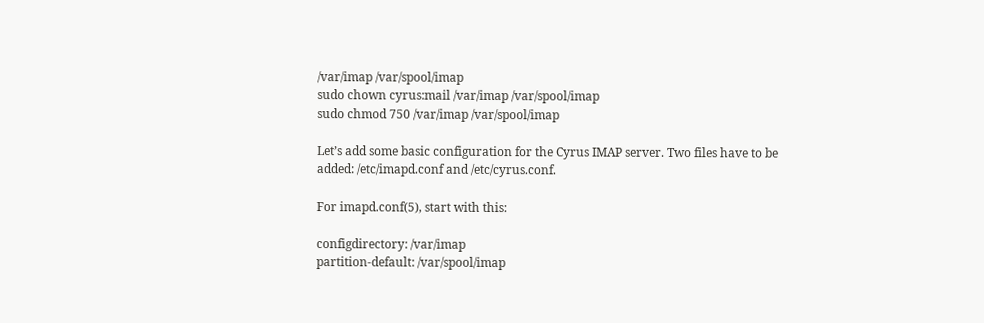/var/imap /var/spool/imap
sudo chown cyrus:mail /var/imap /var/spool/imap
sudo chmod 750 /var/imap /var/spool/imap

Let’s add some basic configuration for the Cyrus IMAP server. Two files have to be added: /etc/imapd.conf and /etc/cyrus.conf.

For imapd.conf(5), start with this:

configdirectory: /var/imap
partition-default: /var/spool/imap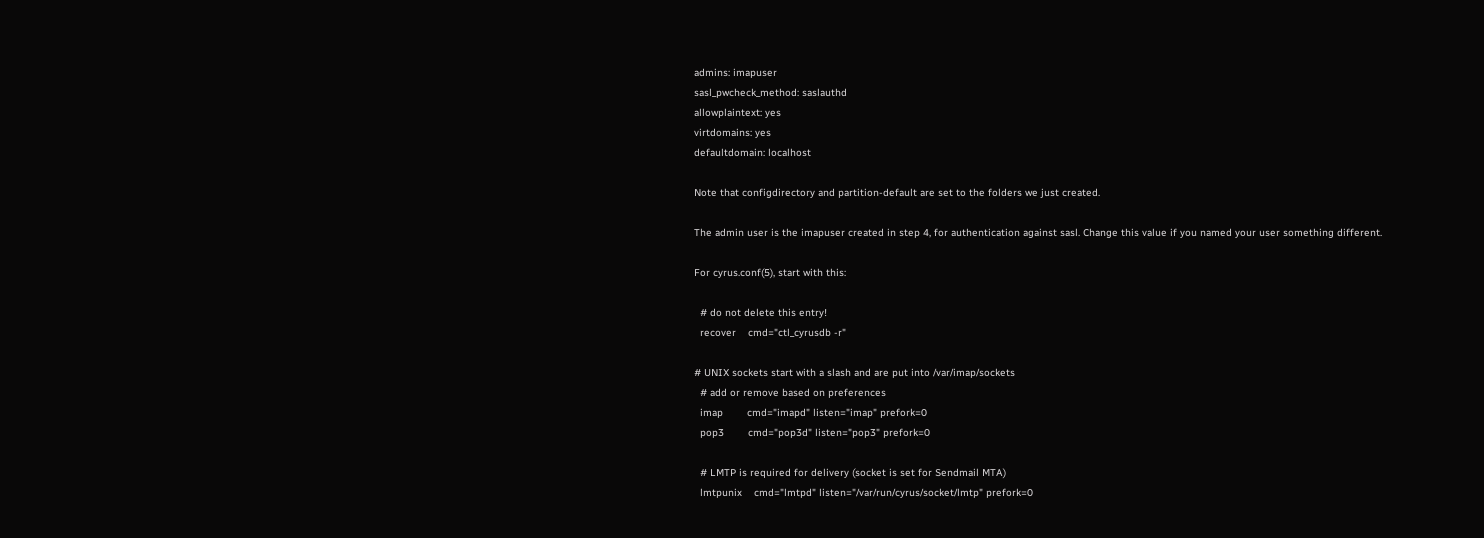admins: imapuser
sasl_pwcheck_method: saslauthd
allowplaintext: yes
virtdomains: yes
defaultdomain: localhost

Note that configdirectory and partition-default are set to the folders we just created.

The admin user is the imapuser created in step 4, for authentication against sasl. Change this value if you named your user something different.

For cyrus.conf(5), start with this:

  # do not delete this entry!
  recover    cmd="ctl_cyrusdb -r"

# UNIX sockets start with a slash and are put into /var/imap/sockets
  # add or remove based on preferences
  imap        cmd="imapd" listen="imap" prefork=0
  pop3        cmd="pop3d" listen="pop3" prefork=0

  # LMTP is required for delivery (socket is set for Sendmail MTA)
  lmtpunix    cmd="lmtpd" listen="/var/run/cyrus/socket/lmtp" prefork=0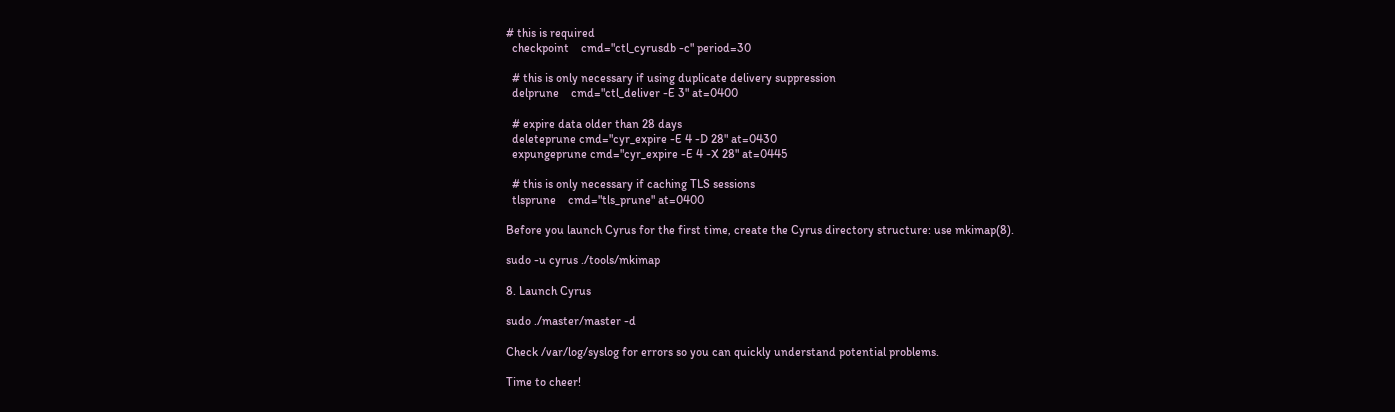# this is required
  checkpoint    cmd="ctl_cyrusdb -c" period=30

  # this is only necessary if using duplicate delivery suppression
  delprune    cmd="ctl_deliver -E 3" at=0400

  # expire data older than 28 days
  deleteprune cmd="cyr_expire -E 4 -D 28" at=0430
  expungeprune cmd="cyr_expire -E 4 -X 28" at=0445

  # this is only necessary if caching TLS sessions
  tlsprune    cmd="tls_prune" at=0400

Before you launch Cyrus for the first time, create the Cyrus directory structure: use mkimap(8).

sudo -u cyrus ./tools/mkimap

8. Launch Cyrus

sudo ./master/master -d

Check /var/log/syslog for errors so you can quickly understand potential problems.

Time to cheer!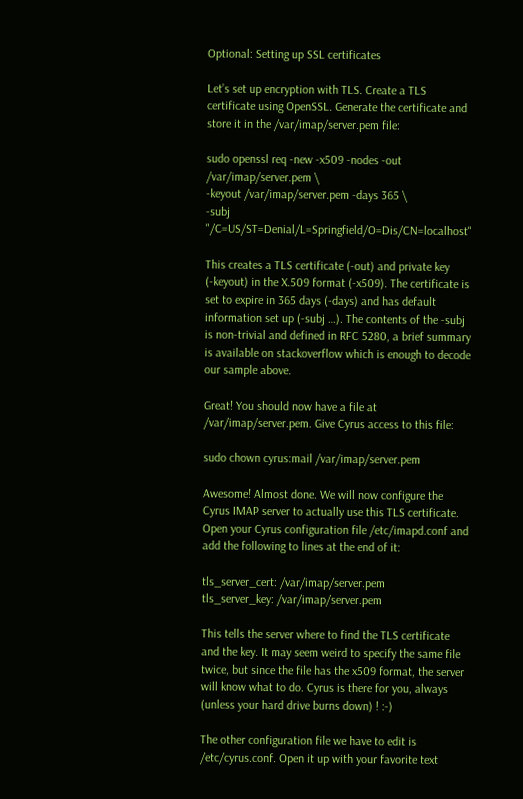Optional: Setting up SSL certificates

Let’s set up encryption with TLS. Create a TLS certificate using OpenSSL. Generate the certificate and store it in the /var/imap/server.pem file:

sudo openssl req -new -x509 -nodes -out /var/imap/server.pem \
-keyout /var/imap/server.pem -days 365 \
-subj "/C=US/ST=Denial/L=Springfield/O=Dis/CN=localhost"

This creates a TLS certificate (-out) and private key (-keyout) in the X.509 format (-x509). The certificate is set to expire in 365 days (-days) and has default information set up (-subj …). The contents of the -subj is non-trivial and defined in RFC 5280, a brief summary is available on stackoverflow which is enough to decode our sample above.

Great! You should now have a file at /var/imap/server.pem. Give Cyrus access to this file:

sudo chown cyrus:mail /var/imap/server.pem

Awesome! Almost done. We will now configure the Cyrus IMAP server to actually use this TLS certificate. Open your Cyrus configuration file /etc/imapd.conf and add the following to lines at the end of it:

tls_server_cert: /var/imap/server.pem
tls_server_key: /var/imap/server.pem

This tells the server where to find the TLS certificate and the key. It may seem weird to specify the same file twice, but since the file has the x509 format, the server will know what to do. Cyrus is there for you, always (unless your hard drive burns down) ! :-)

The other configuration file we have to edit is /etc/cyrus.conf. Open it up with your favorite text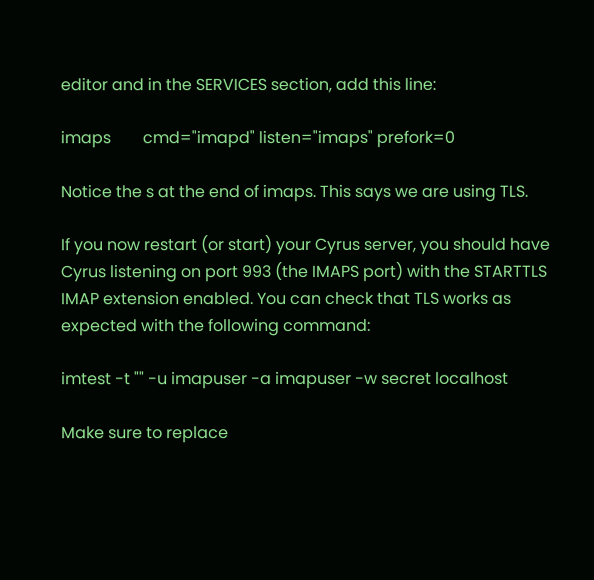editor and in the SERVICES section, add this line:

imaps        cmd="imapd" listen="imaps" prefork=0

Notice the s at the end of imaps. This says we are using TLS.

If you now restart (or start) your Cyrus server, you should have Cyrus listening on port 993 (the IMAPS port) with the STARTTLS IMAP extension enabled. You can check that TLS works as expected with the following command:

imtest -t "" -u imapuser -a imapuser -w secret localhost

Make sure to replace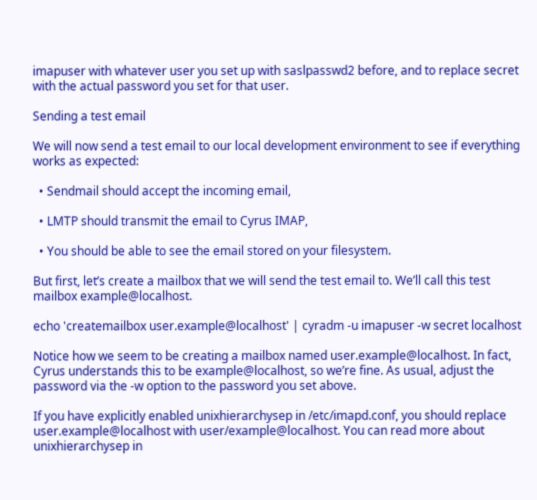imapuser with whatever user you set up with saslpasswd2 before, and to replace secret with the actual password you set for that user.

Sending a test email

We will now send a test email to our local development environment to see if everything works as expected:

  • Sendmail should accept the incoming email,

  • LMTP should transmit the email to Cyrus IMAP,

  • You should be able to see the email stored on your filesystem.

But first, let’s create a mailbox that we will send the test email to. We’ll call this test mailbox example@localhost.

echo 'createmailbox user.example@localhost' | cyradm -u imapuser -w secret localhost

Notice how we seem to be creating a mailbox named user.example@localhost. In fact, Cyrus understands this to be example@localhost, so we’re fine. As usual, adjust the password via the -w option to the password you set above.

If you have explicitly enabled unixhierarchysep in /etc/imapd.conf, you should replace user.example@localhost with user/example@localhost. You can read more about unixhierarchysep in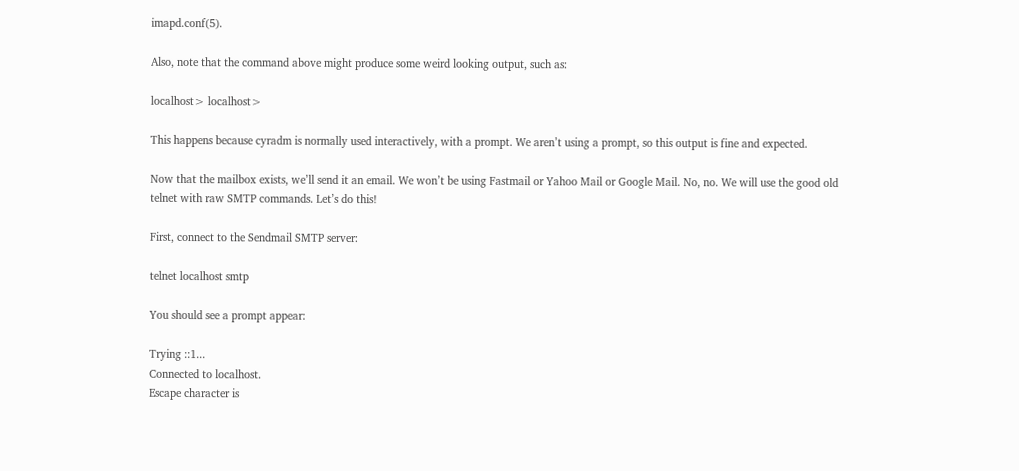imapd.conf(5).

Also, note that the command above might produce some weird looking output, such as:

localhost> localhost>

This happens because cyradm is normally used interactively, with a prompt. We aren’t using a prompt, so this output is fine and expected.

Now that the mailbox exists, we’ll send it an email. We won’t be using Fastmail or Yahoo Mail or Google Mail. No, no. We will use the good old telnet with raw SMTP commands. Let’s do this!

First, connect to the Sendmail SMTP server:

telnet localhost smtp

You should see a prompt appear:

Trying ::1...
Connected to localhost.
Escape character is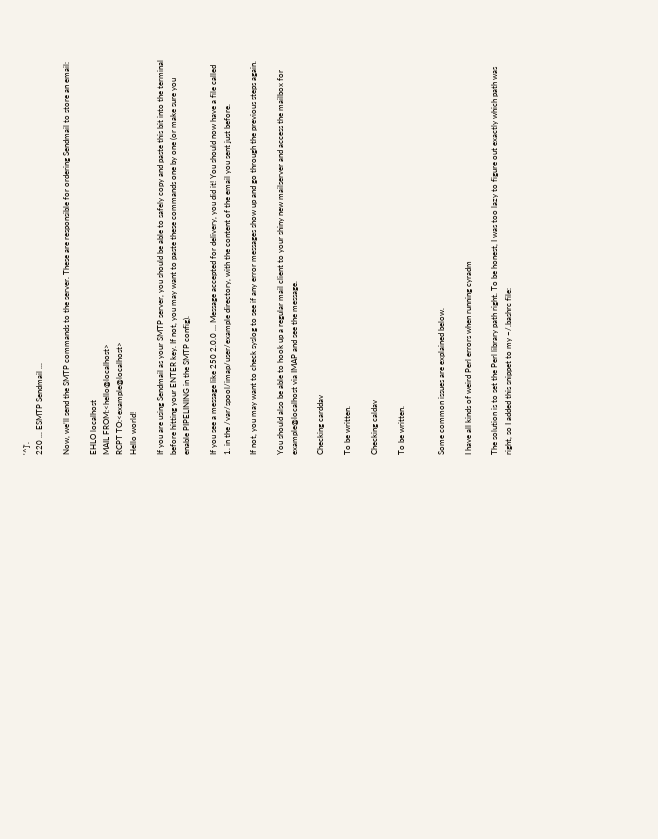'^]'.
220 ... ESMTP Sendmail ...

Now, we’ll send the SMTP commands to the server. These are responsible for ordering Sendmail to store an email:

EHLO localhost
MAIL FROM:<hello@localhost>
RCPT TO:<example@localhost>
Hello world!

If you are using Sendmail as your SMTP server, you should be able to safely copy and paste this bit into the terminal before hitting your ENTER key. If not, you may want to paste these commands one by one (or make sure you enable PIPELINING in the SMTP config).

If you see a message like 250 2.0.0 … Message accepted for delivery, you did it! You should now have a file called 1. in the /var/spool/imap/user/example directory, with the content of the email you sent just before.

If not, you may want to check syslog to see if any error messages show up and go through the previous steps again.

You should also be able to hook up a regular mail client to your shiny new mailserver and access the mailbox for example@localhost via IMAP and see the message.

Checking carddav

To be written.

Checking caldav

To be written.


Some common issues are explained below.

I have all kinds of weird Perl errors when running cyradm

The solution is to set the Perl library path right. To be honest, I was too lazy to figure out exactly which path was right, so I added this snippet to my ~/.bashrc file: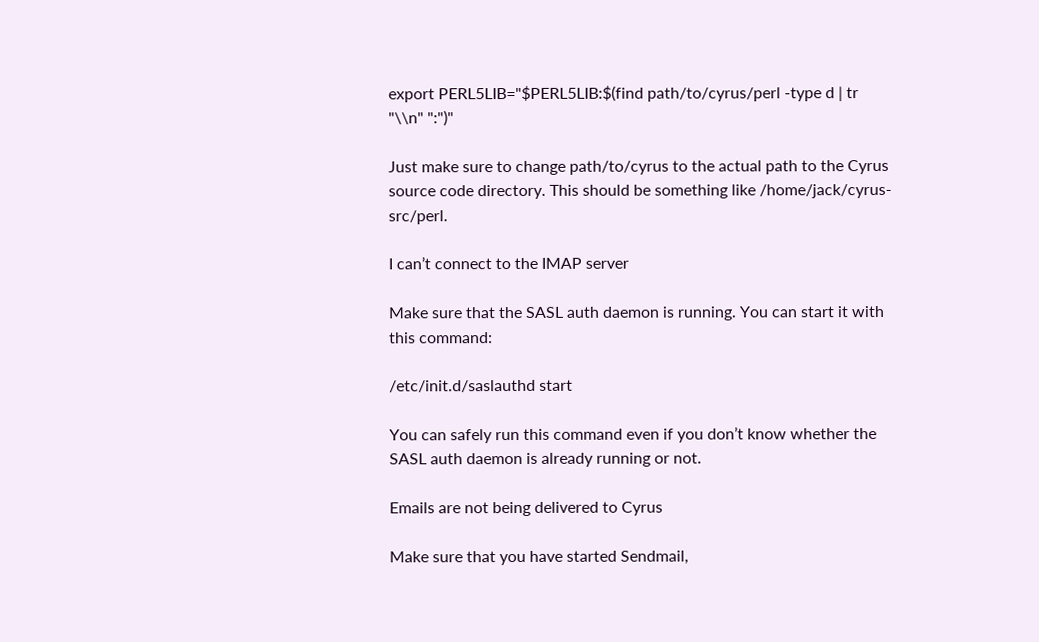export PERL5LIB="$PERL5LIB:$(find path/to/cyrus/perl -type d | tr "\\n" ":")"

Just make sure to change path/to/cyrus to the actual path to the Cyrus source code directory. This should be something like /home/jack/cyrus-src/perl.

I can’t connect to the IMAP server

Make sure that the SASL auth daemon is running. You can start it with this command:

/etc/init.d/saslauthd start

You can safely run this command even if you don’t know whether the SASL auth daemon is already running or not.

Emails are not being delivered to Cyrus

Make sure that you have started Sendmail,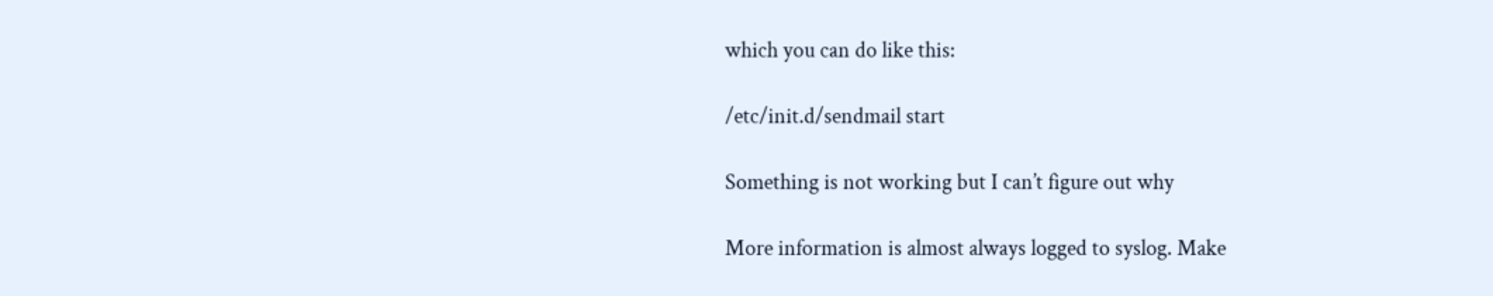which you can do like this:

/etc/init.d/sendmail start

Something is not working but I can’t figure out why

More information is almost always logged to syslog. Make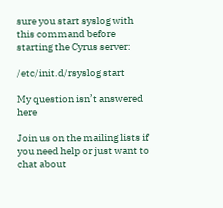sure you start syslog with this command before starting the Cyrus server:

/etc/init.d/rsyslog start

My question isn’t answered here

Join us on the mailing lists if you need help or just want to chat about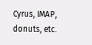Cyrus, IMAP, donuts, etc.